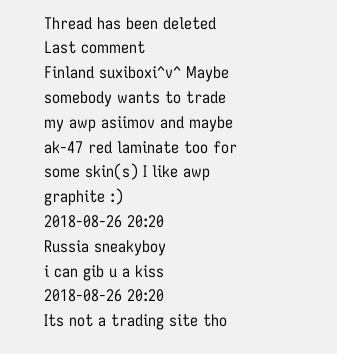Thread has been deleted
Last comment
Finland suxiboxi^v^ Maybe somebody wants to trade my awp asiimov and maybe ak-47 red laminate too for some skin(s) I like awp graphite :)
2018-08-26 20:20
Russia sneakyboy
i can gib u a kiss
2018-08-26 20:20
Its not a trading site tho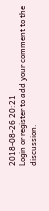2018-08-26 20:21
Login or register to add your comment to the discussion.